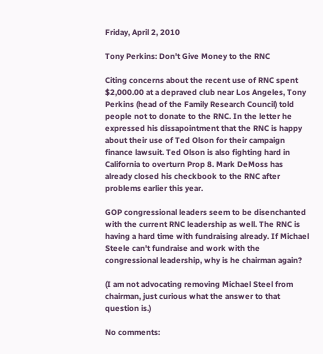Friday, April 2, 2010

Tony Perkins: Don't Give Money to the RNC

Citing concerns about the recent use of RNC spent $2,000.00 at a depraved club near Los Angeles, Tony Perkins (head of the Family Research Council) told people not to donate to the RNC. In the letter he expressed his dissapointment that the RNC is happy about their use of Ted Olson for their campaign finance lawsuit. Ted Olson is also fighting hard in California to overturn Prop 8. Mark DeMoss has already closed his checkbook to the RNC after problems earlier this year.

GOP congressional leaders seem to be disenchanted with the current RNC leadership as well. The RNC is having a hard time with fundraising already. If Michael Steele can't fundraise and work with the congressional leadership, why is he chairman again?

(I am not advocating removing Michael Steel from chairman, just curious what the answer to that question is.)

No comments: